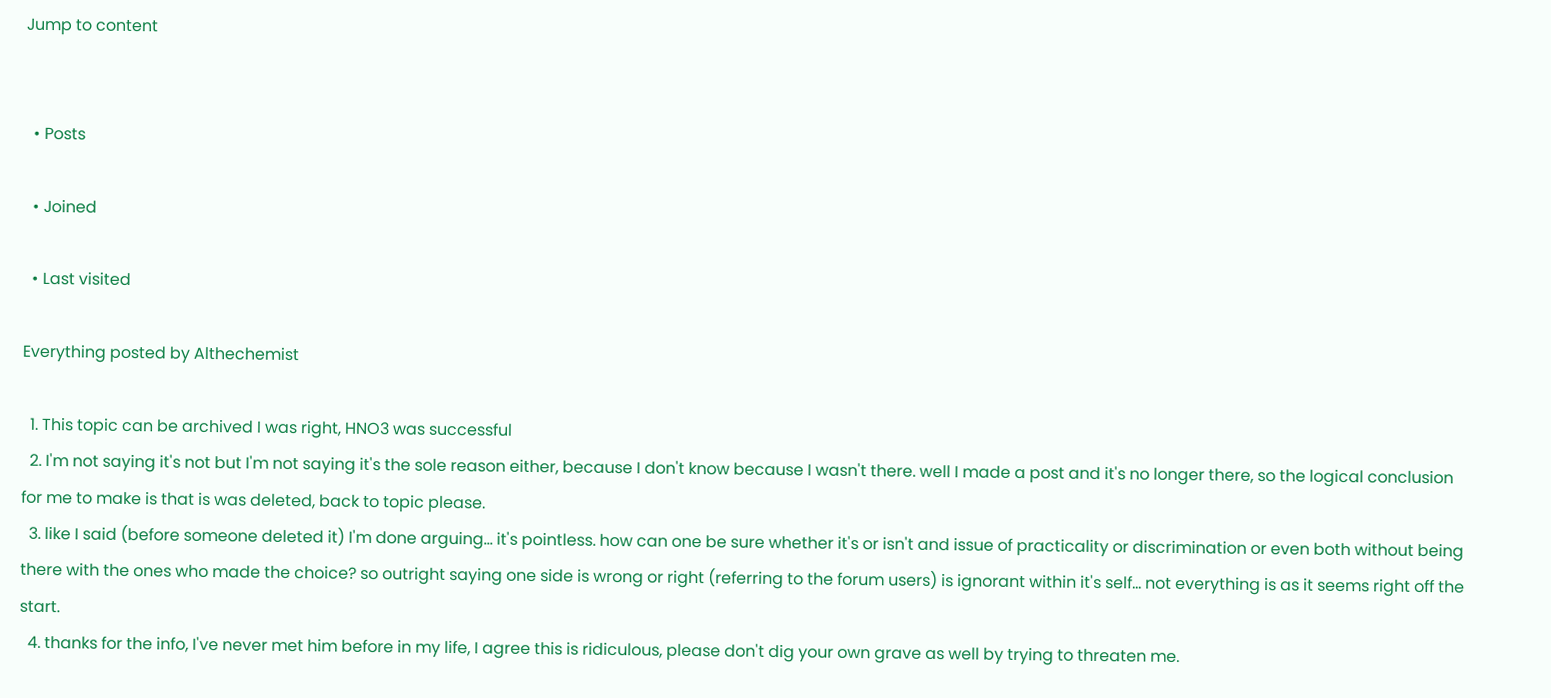Jump to content


  • Posts

  • Joined

  • Last visited

Everything posted by Althechemist

  1. This topic can be archived I was right, HNO3 was successful
  2. I'm not saying it's not but I'm not saying it's the sole reason either, because I don't know because I wasn't there. well I made a post and it's no longer there, so the logical conclusion for me to make is that is was deleted, back to topic please.
  3. like I said (before someone deleted it) I'm done arguing... it's pointless. how can one be sure whether it's or isn't and issue of practicality or discrimination or even both without being there with the ones who made the choice? so outright saying one side is wrong or right (referring to the forum users) is ignorant within it's self... not everything is as it seems right off the start.
  4. thanks for the info, I've never met him before in my life, I agree this is ridiculous, please don't dig your own grave as well by trying to threaten me.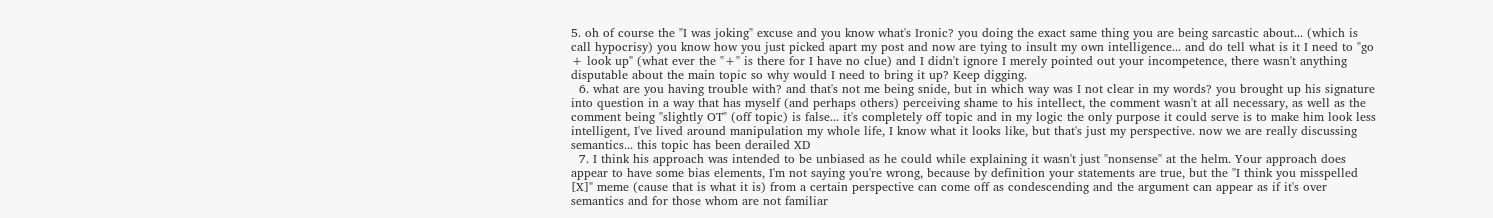5. oh of course the "I was joking" excuse and you know what's Ironic? you doing the exact same thing you are being sarcastic about... (which is call hypocrisy) you know how you just picked apart my post and now are tying to insult my own intelligence... and do tell what is it I need to "go + look up" (what ever the "+" is there for I have no clue) and I didn't ignore I merely pointed out your incompetence, there wasn't anything disputable about the main topic so why would I need to bring it up? Keep digging.
  6. what are you having trouble with? and that's not me being snide, but in which way was I not clear in my words? you brought up his signature into question in a way that has myself (and perhaps others) perceiving shame to his intellect, the comment wasn't at all necessary, as well as the comment being "slightly OT" (off topic) is false... it's completely off topic and in my logic the only purpose it could serve is to make him look less intelligent, I've lived around manipulation my whole life, I know what it looks like, but that's just my perspective. now we are really discussing semantics... this topic has been derailed XD
  7. I think his approach was intended to be unbiased as he could while explaining it wasn't just "nonsense" at the helm. Your approach does appear to have some bias elements, I'm not saying you're wrong, because by definition your statements are true, but the "I think you misspelled [X]" meme (cause that is what it is) from a certain perspective can come off as condescending and the argument can appear as if it's over semantics and for those whom are not familiar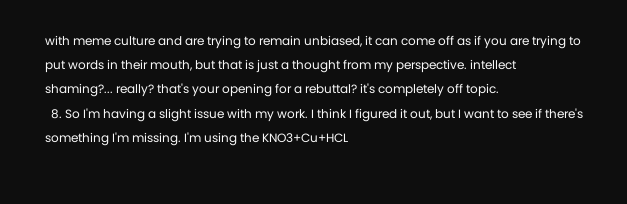with meme culture and are trying to remain unbiased, it can come off as if you are trying to put words in their mouth, but that is just a thought from my perspective. intellect shaming?... really? that's your opening for a rebuttal? it's completely off topic.
  8. So I'm having a slight issue with my work. I think I figured it out, but I want to see if there's something I'm missing. I'm using the KNO3+Cu+HCL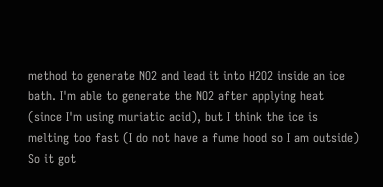method to generate NO2 and lead it into H2O2 inside an ice bath. I'm able to generate the NO2 after applying heat (since I'm using muriatic acid), but I think the ice is melting too fast (I do not have a fume hood so I am outside) So it got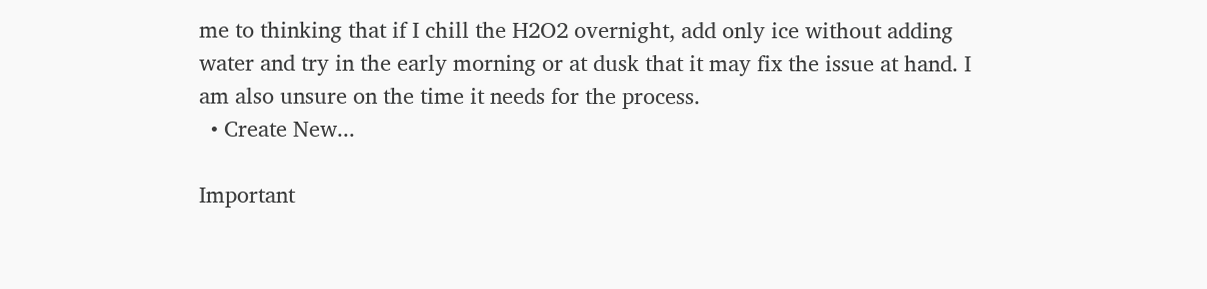me to thinking that if I chill the H2O2 overnight, add only ice without adding water and try in the early morning or at dusk that it may fix the issue at hand. I am also unsure on the time it needs for the process.
  • Create New...

Important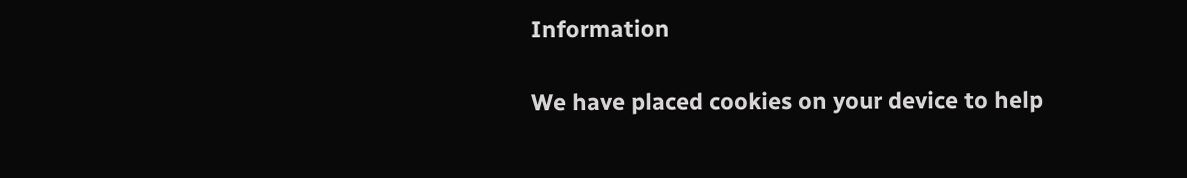Information

We have placed cookies on your device to help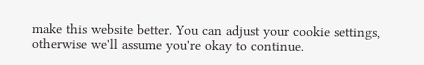make this website better. You can adjust your cookie settings, otherwise we'll assume you're okay to continue.